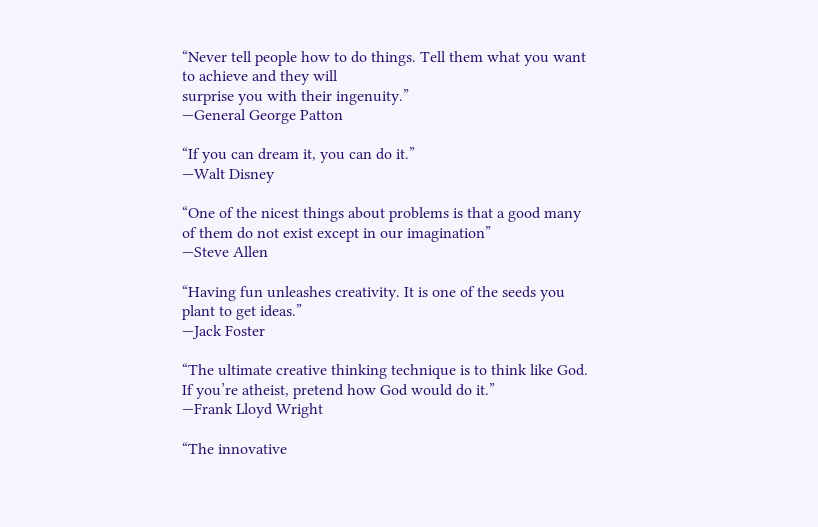“Never tell people how to do things. Tell them what you want to achieve and they will
surprise you with their ingenuity.”
—General George Patton

“If you can dream it, you can do it.”
—Walt Disney

“One of the nicest things about problems is that a good many of them do not exist except in our imagination”
—Steve Allen

“Having fun unleashes creativity. It is one of the seeds you plant to get ideas.”
—Jack Foster

“The ultimate creative thinking technique is to think like God. If you’re atheist, pretend how God would do it.”
—Frank Lloyd Wright

“The innovative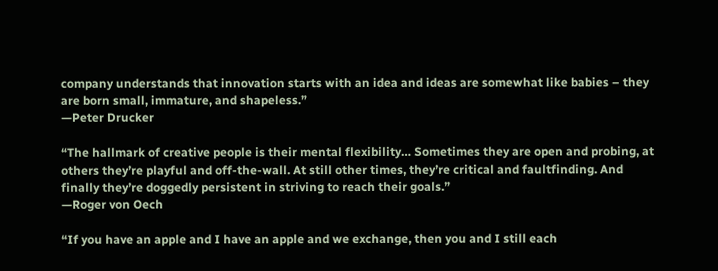company understands that innovation starts with an idea and ideas are somewhat like babies – they are born small, immature, and shapeless.”
—Peter Drucker

“The hallmark of creative people is their mental flexibility… Sometimes they are open and probing, at others they’re playful and off-the-wall. At still other times, they’re critical and faultfinding. And finally they’re doggedly persistent in striving to reach their goals.”
—Roger von Oech

“If you have an apple and I have an apple and we exchange, then you and I still each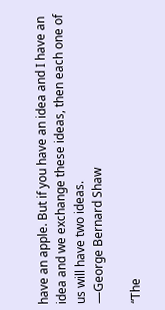have an apple. But if you have an idea and I have an idea and we exchange these ideas, then each one of us will have two ideas.
—George Bernard Shaw

“The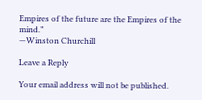Empires of the future are the Empires of the mind.”
—Winston Churchill

Leave a Reply

Your email address will not be published.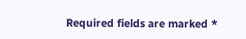Required fields are marked *